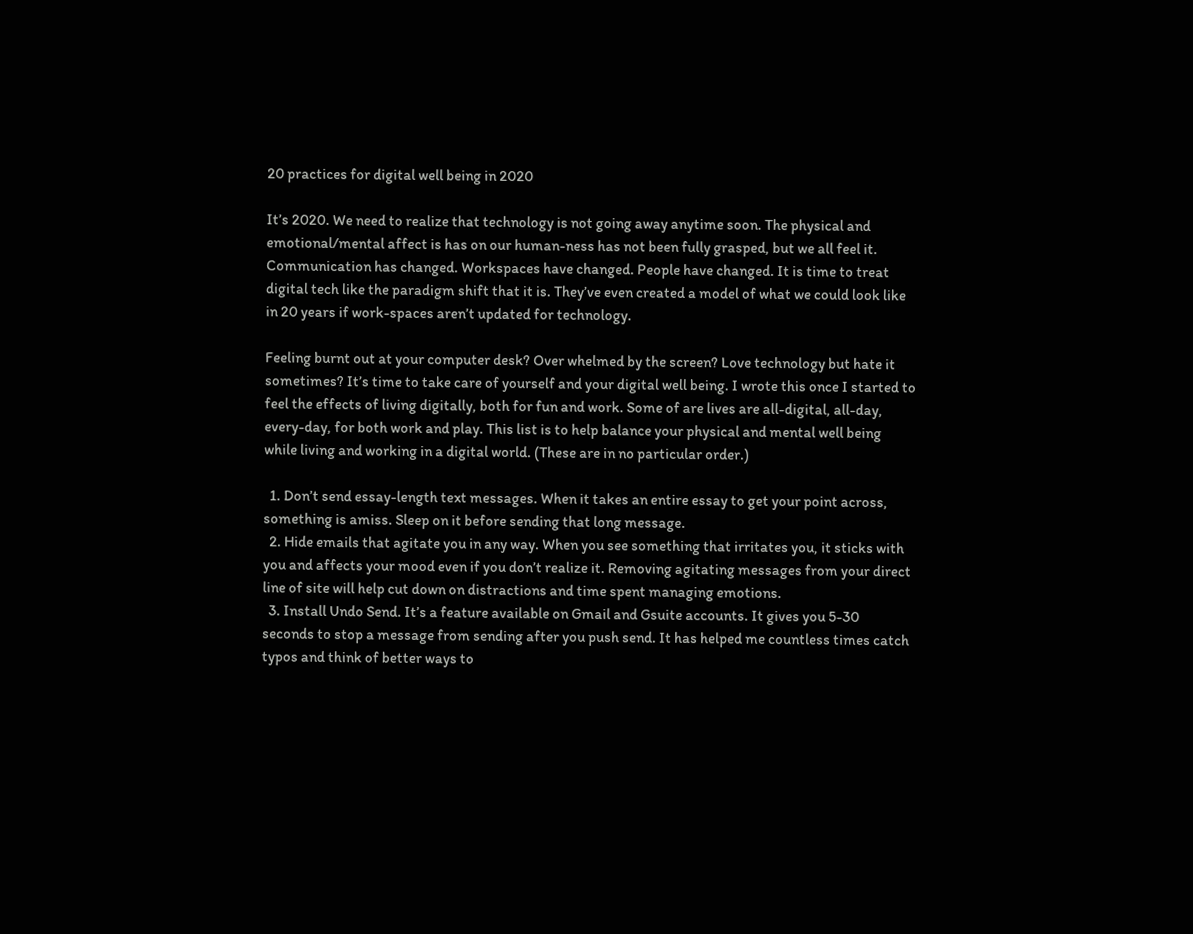20 practices for digital well being in 2020

It’s 2020. We need to realize that technology is not going away anytime soon. The physical and emotional/mental affect is has on our human-ness has not been fully grasped, but we all feel it. Communication has changed. Workspaces have changed. People have changed. It is time to treat digital tech like the paradigm shift that it is. They’ve even created a model of what we could look like in 20 years if work-spaces aren’t updated for technology.

Feeling burnt out at your computer desk? Over whelmed by the screen? Love technology but hate it sometimes? It’s time to take care of yourself and your digital well being. I wrote this once I started to feel the effects of living digitally, both for fun and work. Some of are lives are all-digital, all-day, every-day, for both work and play. This list is to help balance your physical and mental well being while living and working in a digital world. (These are in no particular order.)

  1. Don’t send essay-length text messages. When it takes an entire essay to get your point across, something is amiss. Sleep on it before sending that long message.
  2. Hide emails that agitate you in any way. When you see something that irritates you, it sticks with you and affects your mood even if you don’t realize it. Removing agitating messages from your direct line of site will help cut down on distractions and time spent managing emotions.
  3. Install Undo Send. It’s a feature available on Gmail and Gsuite accounts. It gives you 5-30 seconds to stop a message from sending after you push send. It has helped me countless times catch typos and think of better ways to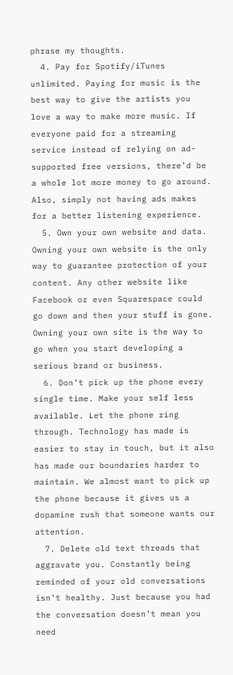phrase my thoughts.
  4. Pay for Spotify/iTunes unlimited. Paying for music is the best way to give the artists you love a way to make more music. If everyone paid for a streaming service instead of relying on ad-supported free versions, there’d be a whole lot more money to go around. Also, simply not having ads makes for a better listening experience.
  5. Own your own website and data. Owning your own website is the only way to guarantee protection of your content. Any other website like Facebook or even Squarespace could go down and then your stuff is gone. Owning your own site is the way to go when you start developing a serious brand or business.
  6. Don’t pick up the phone every single time. Make your self less available. Let the phone ring through. Technology has made is easier to stay in touch, but it also has made our boundaries harder to maintain. We almost want to pick up the phone because it gives us a dopamine rush that someone wants our attention.
  7. Delete old text threads that aggravate you. Constantly being reminded of your old conversations isn’t healthy. Just because you had the conversation doesn’t mean you need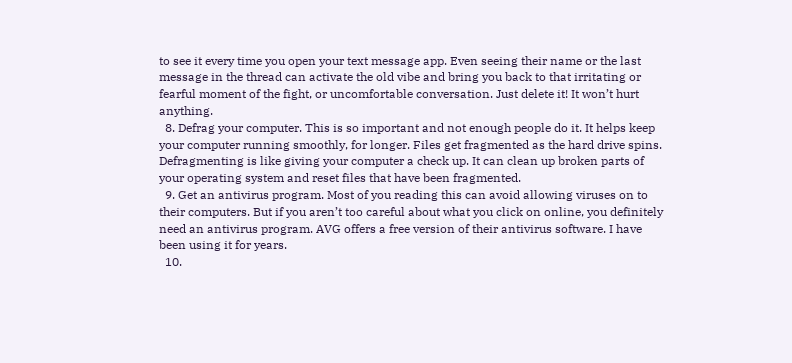to see it every time you open your text message app. Even seeing their name or the last message in the thread can activate the old vibe and bring you back to that irritating or fearful moment of the fight, or uncomfortable conversation. Just delete it! It won’t hurt anything.
  8. Defrag your computer. This is so important and not enough people do it. It helps keep your computer running smoothly, for longer. Files get fragmented as the hard drive spins. Defragmenting is like giving your computer a check up. It can clean up broken parts of your operating system and reset files that have been fragmented.
  9. Get an antivirus program. Most of you reading this can avoid allowing viruses on to their computers. But if you aren’t too careful about what you click on online, you definitely need an antivirus program. AVG offers a free version of their antivirus software. I have been using it for years.
  10.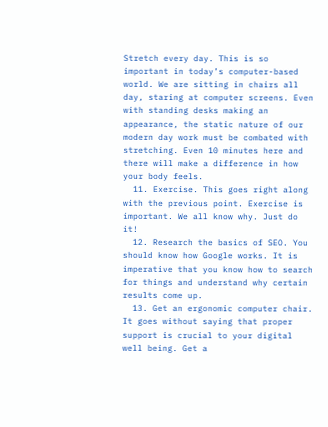Stretch every day. This is so important in today’s computer-based world. We are sitting in chairs all day, staring at computer screens. Even with standing desks making an appearance, the static nature of our modern day work must be combated with stretching. Even 10 minutes here and there will make a difference in how your body feels.
  11. Exercise. This goes right along with the previous point. Exercise is important. We all know why. Just do it!
  12. Research the basics of SEO. You should know how Google works. It is imperative that you know how to search for things and understand why certain results come up.
  13. Get an ergonomic computer chair. It goes without saying that proper support is crucial to your digital well being. Get a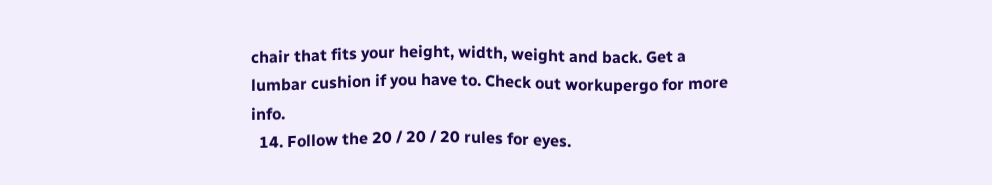chair that fits your height, width, weight and back. Get a lumbar cushion if you have to. Check out workupergo for more info.
  14. Follow the 20 / 20 / 20 rules for eyes.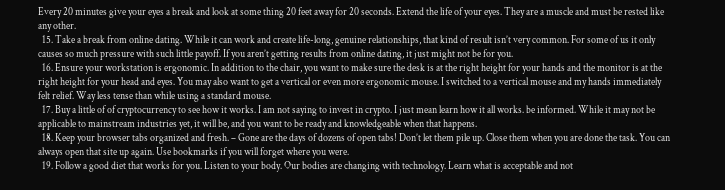Every 20 minutes give your eyes a break and look at some thing 20 feet away for 20 seconds. Extend the life of your eyes. They are a muscle and must be rested like any other.
  15. Take a break from online dating. While it can work and create life-long, genuine relationships, that kind of result isn’t very common. For some of us it only causes so much pressure with such little payoff. If you aren’t getting results from online dating, it just might not be for you.
  16. Ensure your workstation is ergonomic. In addition to the chair, you want to make sure the desk is at the right height for your hands and the monitor is at the right height for your head and eyes. You may also want to get a vertical or even more ergonomic mouse. I switched to a vertical mouse and my hands immediately felt relief. Way less tense than while using a standard mouse.
  17. Buy a little of of cryptocurrency to see how it works. I am not saying to invest in crypto. I just mean learn how it all works. be informed. While it may not be applicable to mainstream industries yet, it will be, and you want to be ready and knowledgeable when that happens.
  18. Keep your browser tabs organized and fresh. – Gone are the days of dozens of open tabs! Don’t let them pile up. Close them when you are done the task. You can always open that site up again. Use bookmarks if you will forget where you were.
  19. Follow a good diet that works for you. Listen to your body. Our bodies are changing with technology. Learn what is acceptable and not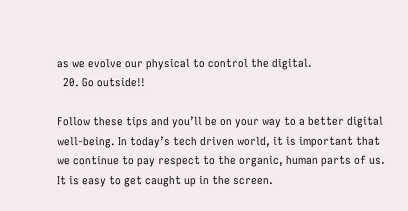as we evolve our physical to control the digital.
  20. Go outside!!

Follow these tips and you’ll be on your way to a better digital well-being. In today’s tech driven world, it is important that we continue to pay respect to the organic, human parts of us. It is easy to get caught up in the screen.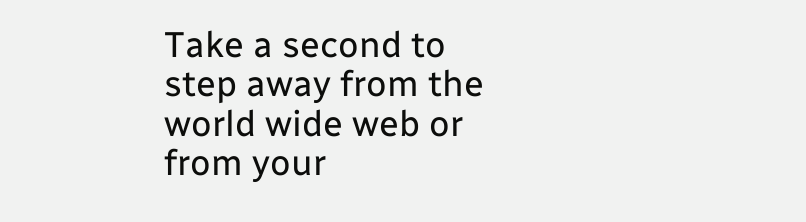Take a second to step away from the world wide web or from your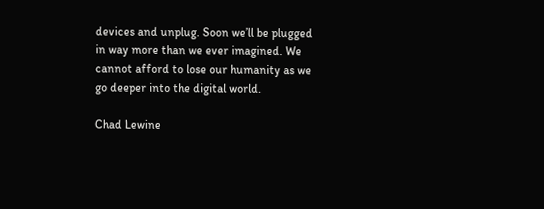devices and unplug. Soon we’ll be plugged in way more than we ever imagined. We cannot afford to lose our humanity as we go deeper into the digital world.

Chad Lewine